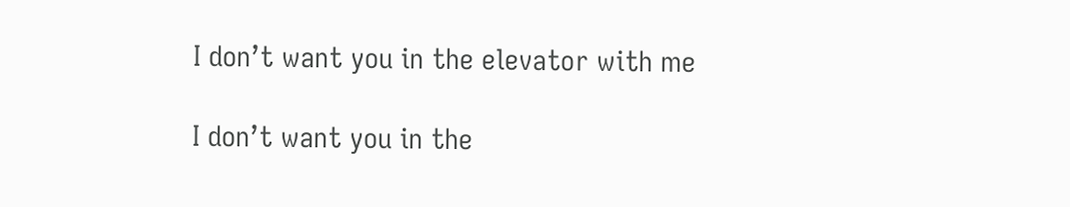I don’t want you in the elevator with me

I don’t want you in the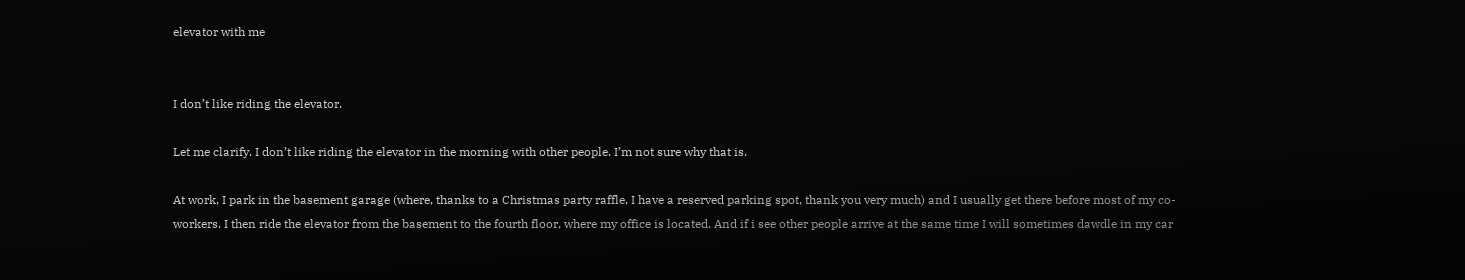elevator with me


I don’t like riding the elevator.

Let me clarify. I don’t like riding the elevator in the morning with other people. I’m not sure why that is.

At work, I park in the basement garage (where, thanks to a Christmas party raffle, I have a reserved parking spot, thank you very much) and I usually get there before most of my co-workers. I then ride the elevator from the basement to the fourth floor, where my office is located. And if i see other people arrive at the same time I will sometimes dawdle in my car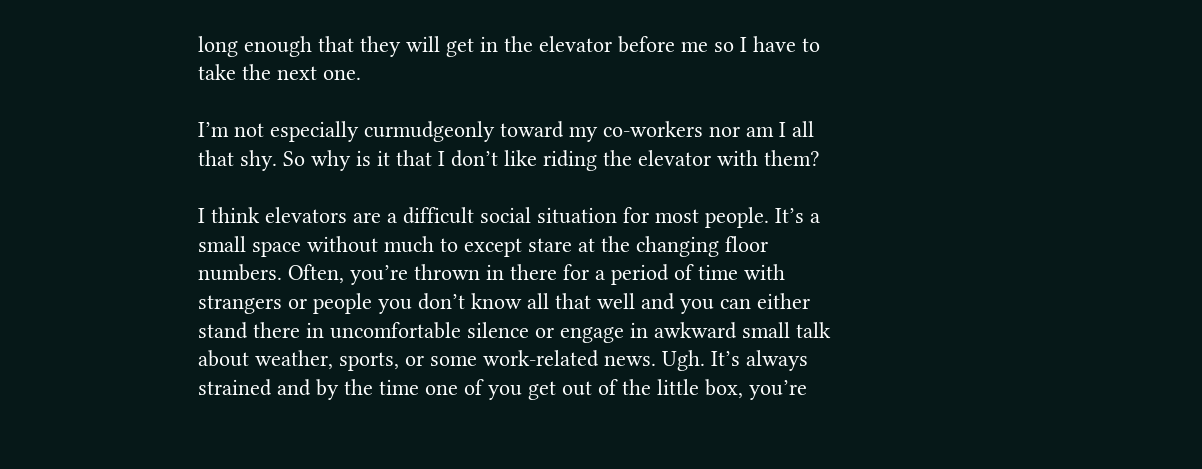long enough that they will get in the elevator before me so I have to take the next one.

I’m not especially curmudgeonly toward my co-workers nor am I all that shy. So why is it that I don’t like riding the elevator with them?

I think elevators are a difficult social situation for most people. It’s a small space without much to except stare at the changing floor numbers. Often, you’re thrown in there for a period of time with strangers or people you don’t know all that well and you can either stand there in uncomfortable silence or engage in awkward small talk about weather, sports, or some work-related news. Ugh. It’s always strained and by the time one of you get out of the little box, you’re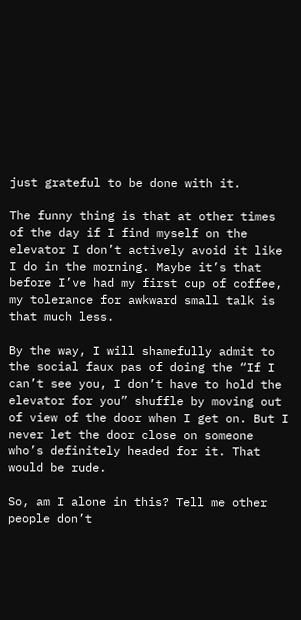just grateful to be done with it.

The funny thing is that at other times of the day if I find myself on the elevator I don’t actively avoid it like I do in the morning. Maybe it’s that before I’ve had my first cup of coffee, my tolerance for awkward small talk is that much less.

By the way, I will shamefully admit to the social faux pas of doing the “If I can’t see you, I don’t have to hold the elevator for you” shuffle by moving out of view of the door when I get on. But I never let the door close on someone who’s definitely headed for it. That would be rude.

So, am I alone in this? Tell me other people don’t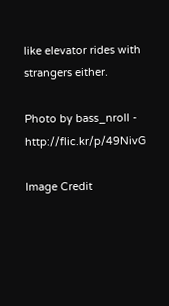like elevator rides with strangers either.

Photo by bass_nroll - http://flic.kr/p/49NivG

Image Credit